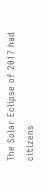The Solar Eclipse of 2017 had citizens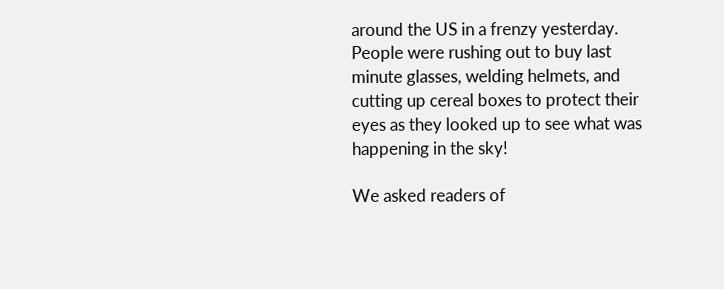around the US in a frenzy yesterday. People were rushing out to buy last minute glasses, welding helmets, and cutting up cereal boxes to protect their eyes as they looked up to see what was happening in the sky!

We asked readers of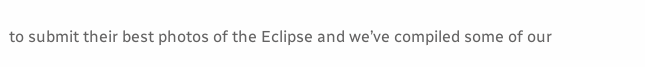to submit their best photos of the Eclipse and we’ve compiled some of our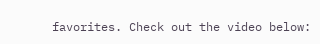favorites. Check out the video below: